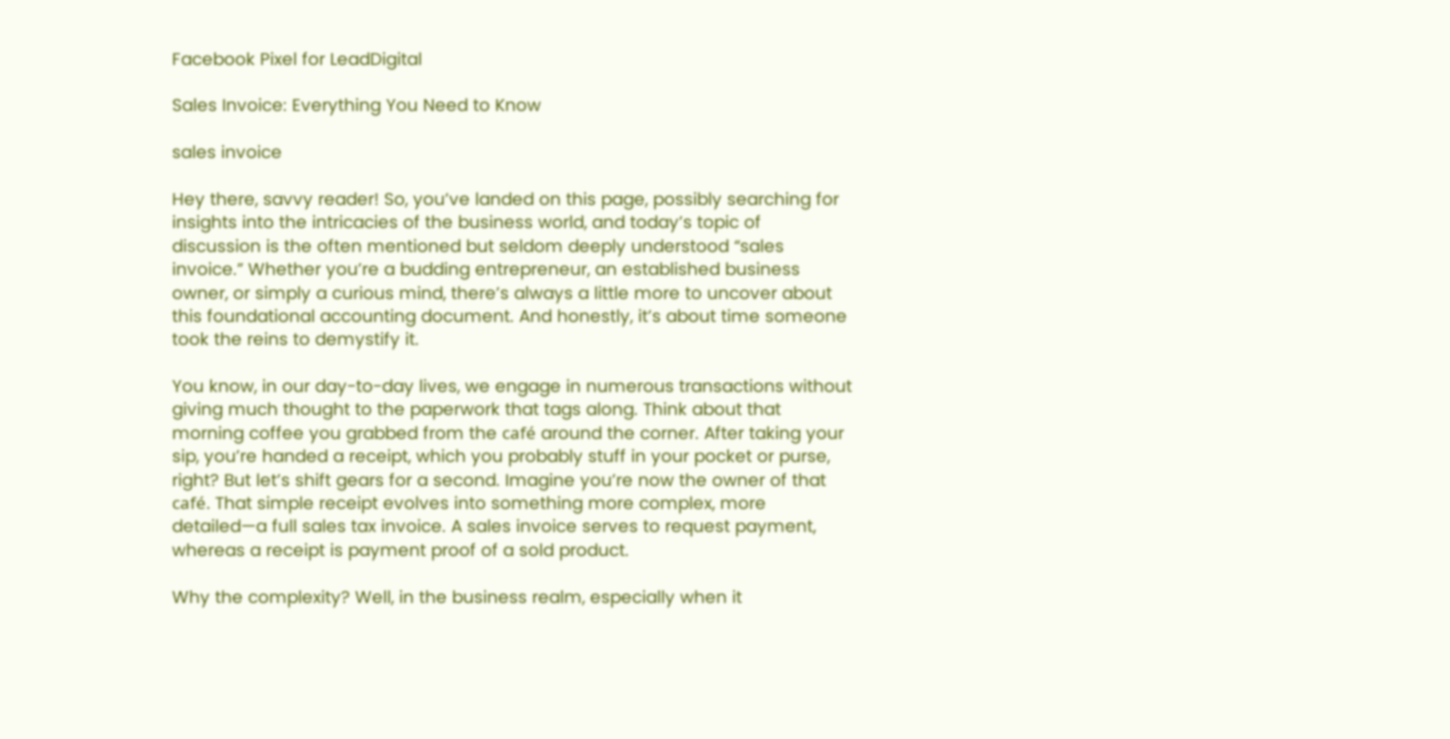Facebook Pixel for LeadDigital

Sales Invoice: Everything You Need to Know

sales invoice

Hey there, savvy reader! So, you’ve landed on this page, possibly searching for insights into the intricacies of the business world, and today’s topic of discussion is the often mentioned but seldom deeply understood “sales invoice.” Whether you’re a budding entrepreneur, an established business owner, or simply a curious mind, there’s always a little more to uncover about this foundational accounting document. And honestly, it’s about time someone took the reins to demystify it.

You know, in our day-to-day lives, we engage in numerous transactions without giving much thought to the paperwork that tags along. Think about that morning coffee you grabbed from the café around the corner. After taking your sip, you’re handed a receipt, which you probably stuff in your pocket or purse, right? But let’s shift gears for a second. Imagine you’re now the owner of that café. That simple receipt evolves into something more complex, more detailed—a full sales tax invoice. A sales invoice serves to request payment, whereas a receipt is payment proof of a sold product.

Why the complexity? Well, in the business realm, especially when it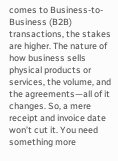comes to Business-to-Business (B2B) transactions, the stakes are higher. The nature of how business sells physical products or services, the volume, and the agreements—all of it changes. So, a mere receipt and invoice date won’t cut it. You need something more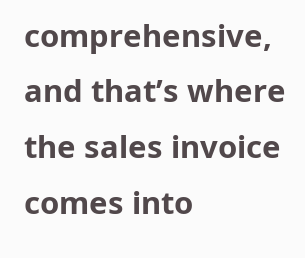comprehensive, and that’s where the sales invoice comes into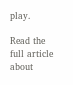play.

Read the full article about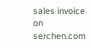sales invoice on serchen.com